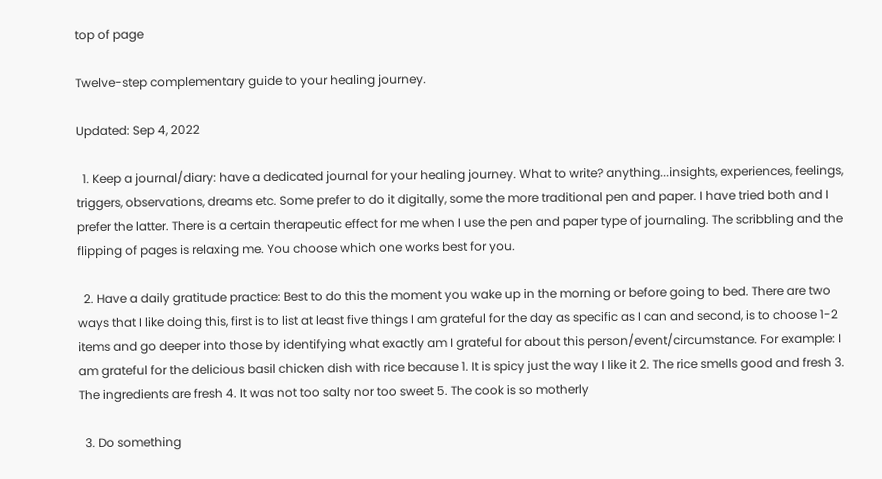top of page

Twelve-step complementary guide to your healing journey.

Updated: Sep 4, 2022

  1. Keep a journal/diary: have a dedicated journal for your healing journey. What to write? anything...insights, experiences, feelings, triggers, observations, dreams etc. Some prefer to do it digitally, some the more traditional pen and paper. I have tried both and I prefer the latter. There is a certain therapeutic effect for me when I use the pen and paper type of journaling. The scribbling and the flipping of pages is relaxing me. You choose which one works best for you.

  2. Have a daily gratitude practice: Best to do this the moment you wake up in the morning or before going to bed. There are two ways that I like doing this, first is to list at least five things I am grateful for the day as specific as I can and second, is to choose 1-2 items and go deeper into those by identifying what exactly am I grateful for about this person/event/circumstance. For example: I am grateful for the delicious basil chicken dish with rice because 1. It is spicy just the way I like it 2. The rice smells good and fresh 3. The ingredients are fresh 4. It was not too salty nor too sweet 5. The cook is so motherly

  3. Do something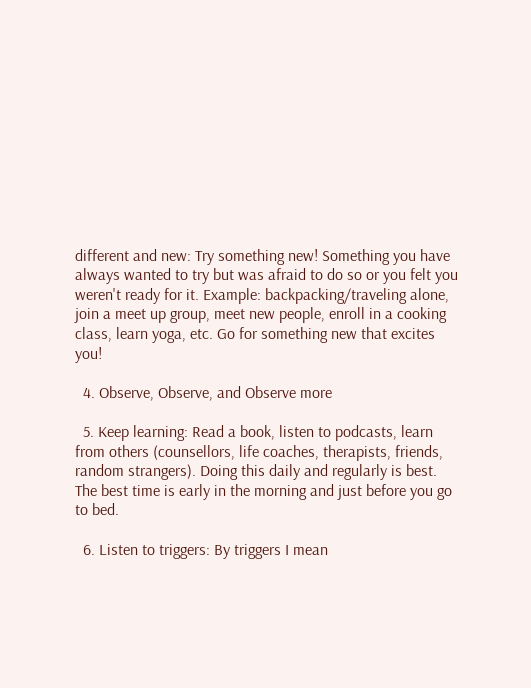different and new: Try something new! Something you have always wanted to try but was afraid to do so or you felt you weren't ready for it. Example: backpacking/traveling alone, join a meet up group, meet new people, enroll in a cooking class, learn yoga, etc. Go for something new that excites you!

  4. Observe, Observe, and Observe more

  5. Keep learning: Read a book, listen to podcasts, learn from others (counsellors, life coaches, therapists, friends, random strangers). Doing this daily and regularly is best. The best time is early in the morning and just before you go to bed.

  6. Listen to triggers: By triggers I mean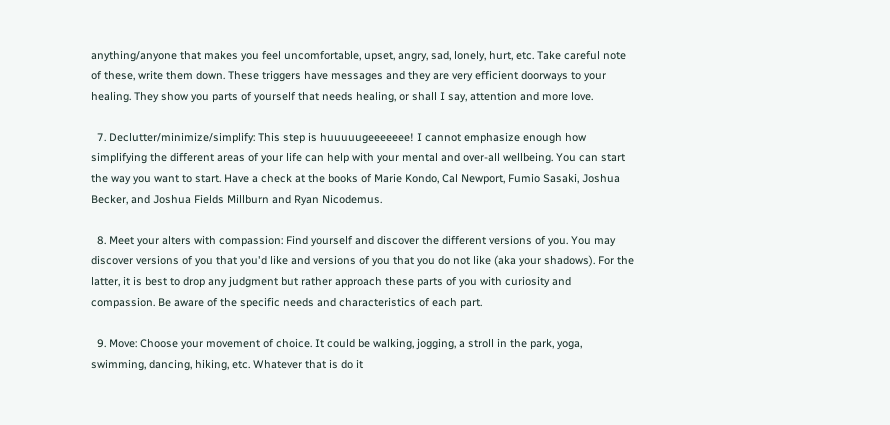anything/anyone that makes you feel uncomfortable, upset, angry, sad, lonely, hurt, etc. Take careful note of these, write them down. These triggers have messages and they are very efficient doorways to your healing. They show you parts of yourself that needs healing, or shall I say, attention and more love.

  7. Declutter/minimize/simplify: This step is huuuuugeeeeeee! I cannot emphasize enough how simplifying the different areas of your life can help with your mental and over-all wellbeing. You can start the way you want to start. Have a check at the books of Marie Kondo, Cal Newport, Fumio Sasaki, Joshua Becker, and Joshua Fields Millburn and Ryan Nicodemus.

  8. Meet your alters with compassion: Find yourself and discover the different versions of you. You may discover versions of you that you'd like and versions of you that you do not like (aka your shadows). For the latter, it is best to drop any judgment but rather approach these parts of you with curiosity and compassion. Be aware of the specific needs and characteristics of each part.

  9. Move: Choose your movement of choice. It could be walking, jogging, a stroll in the park, yoga, swimming, dancing, hiking, etc. Whatever that is do it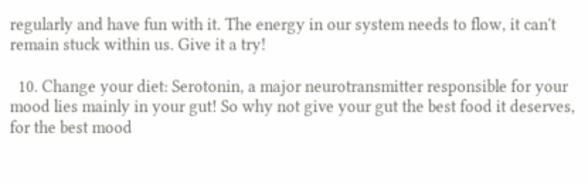regularly and have fun with it. The energy in our system needs to flow, it can't remain stuck within us. Give it a try!

  10. Change your diet: Serotonin, a major neurotransmitter responsible for your mood lies mainly in your gut! So why not give your gut the best food it deserves, for the best mood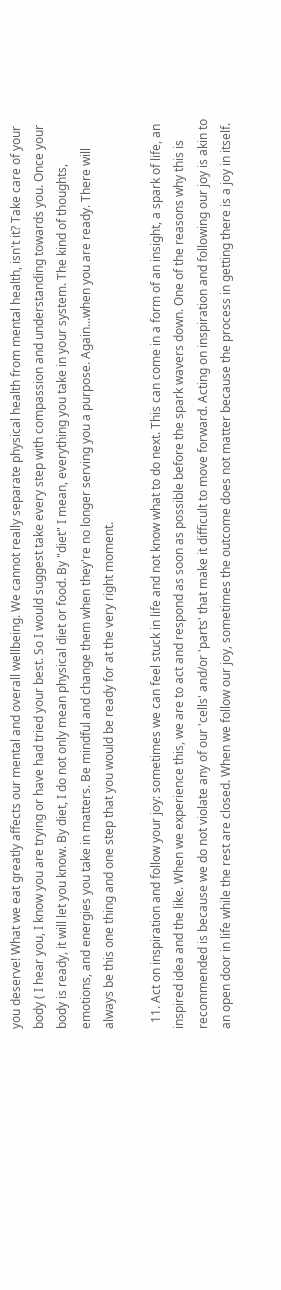you deserve! What we eat greatly affects our mental and overall wellbeing. We cannot really separate physical health from mental health, isn't it? Take care of your body ( I hear you, I know you are trying or have had tried your best. So I would suggest take every step with compassion and understanding towards you. Once your body is ready, it will let you know. By diet, I do not only mean physical diet or food. By "diet" I mean, everything you take in your system. The kind of thoughts, emotions, and energies you take in matters. Be mindful and change them when they're no longer serving you a purpose. Again...when you are ready. There will always be this one thing and one step that you would be ready for at the very right moment.

  11. Act on inspiration and follow your joy: sometimes we can feel stuck in life and not know what to do next. This can come in a form of an insight, a spark of life, an inspired idea and the like. When we experience this, we are to act and respond as soon as possible before the spark wavers down. One of the reasons why this is recommended is because we do not violate any of our 'cells' and/or 'parts' that make it difficult to move forward. Acting on inspiration and following our joy is akin to an open door in life while the rest are closed. When we follow our joy, sometimes the outcome does not matter because the process in getting there is a joy in itself.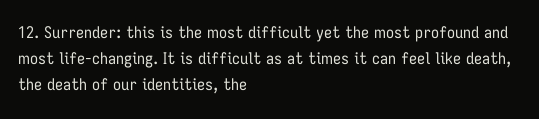12. Surrender: this is the most difficult yet the most profound and most life-changing. It is difficult as at times it can feel like death, the death of our identities, the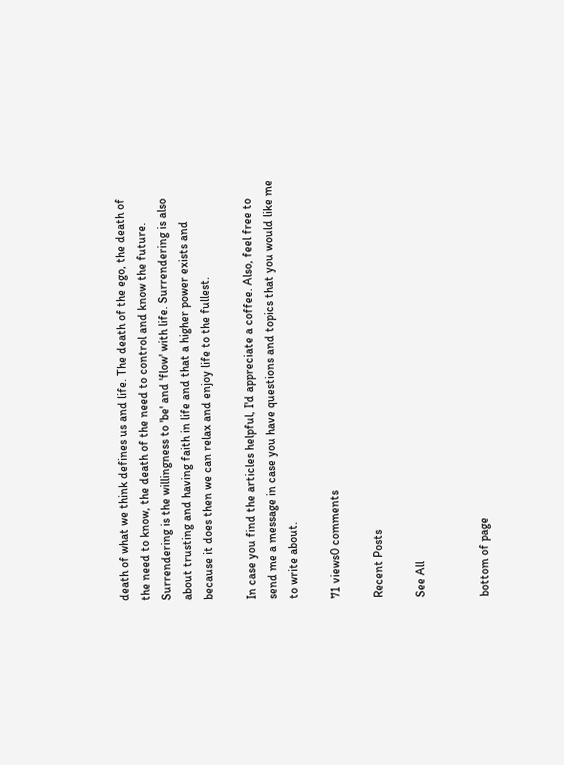death of what we think defines us and life. The death of the ego, the death of the need to know, the death of the need to control and know the future. Surrendering is the willingness to 'be' and 'flow' with life. Surrendering is also about trusting and having faith in life and that a higher power exists and because it does then we can relax and enjoy life to the fullest.

In case you find the articles helpful, I'd appreciate a coffee. Also, feel free to send me a message in case you have questions and topics that you would like me to write about.

71 views0 comments

Recent Posts

See All


bottom of page